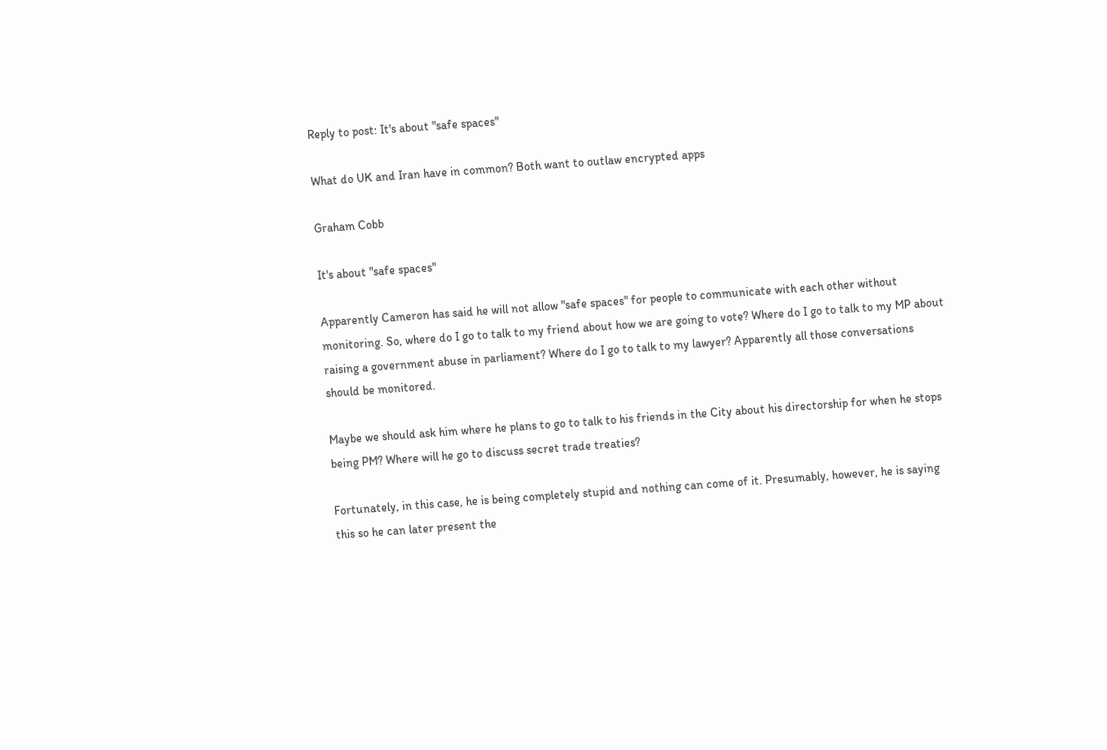Reply to post: It's about "safe spaces"

What do UK and Iran have in common? Both want to outlaw encrypted apps

Graham Cobb

It's about "safe spaces"

Apparently Cameron has said he will not allow "safe spaces" for people to communicate with each other without monitoring. So, where do I go to talk to my friend about how we are going to vote? Where do I go to talk to my MP about raising a government abuse in parliament? Where do I go to talk to my lawyer? Apparently all those conversations should be monitored.

Maybe we should ask him where he plans to go to talk to his friends in the City about his directorship for when he stops being PM? Where will he go to discuss secret trade treaties?

Fortunately, in this case, he is being completely stupid and nothing can come of it. Presumably, however, he is saying this so he can later present the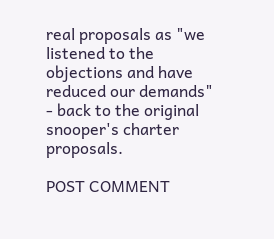real proposals as "we listened to the objections and have reduced our demands" - back to the original snooper's charter proposals.

POST COMMENT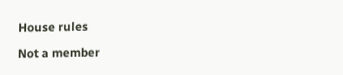House rules

Not a member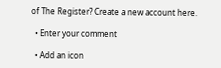of The Register? Create a new account here.

  • Enter your comment

  • Add an icon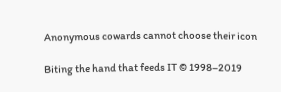Anonymous cowards cannot choose their icon

Biting the hand that feeds IT © 1998–2019